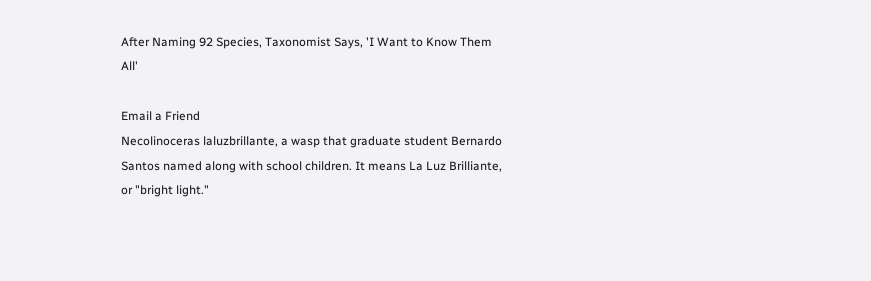After Naming 92 Species, Taxonomist Says, 'I Want to Know Them All'

Email a Friend
Necolinoceras laluzbrillante, a wasp that graduate student Bernardo Santos named along with school children. It means La Luz Brilliante, or "bright light."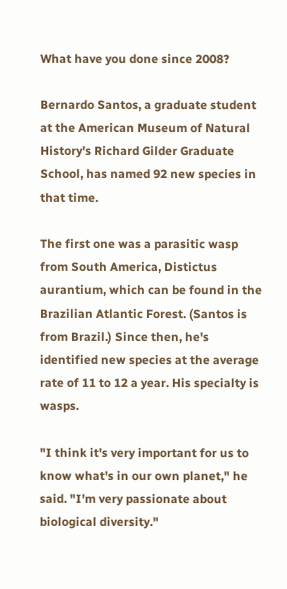What have you done since 2008?

Bernardo Santos, a graduate student at the American Museum of Natural History's Richard Gilder Graduate School, has named 92 new species in that time.

The first one was a parasitic wasp from South America, Distictus aurantium, which can be found in the Brazilian Atlantic Forest. (Santos is from Brazil.) Since then, he's identified new species at the average rate of 11 to 12 a year. His specialty is wasps.

"I think it's very important for us to know what's in our own planet," he said. "I'm very passionate about biological diversity."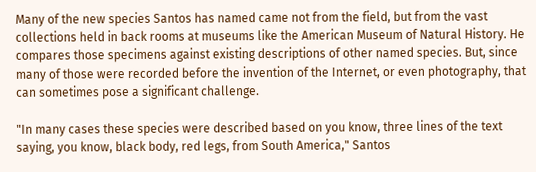Many of the new species Santos has named came not from the field, but from the vast collections held in back rooms at museums like the American Museum of Natural History. He compares those specimens against existing descriptions of other named species. But, since many of those were recorded before the invention of the Internet, or even photography, that can sometimes pose a significant challenge.

"In many cases these species were described based on you know, three lines of the text saying, you know, black body, red legs, from South America," Santos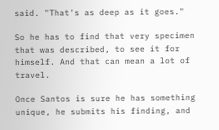said. "That's as deep as it goes."

So he has to find that very specimen that was described, to see it for himself. And that can mean a lot of travel.

Once Santos is sure he has something unique, he submits his finding, and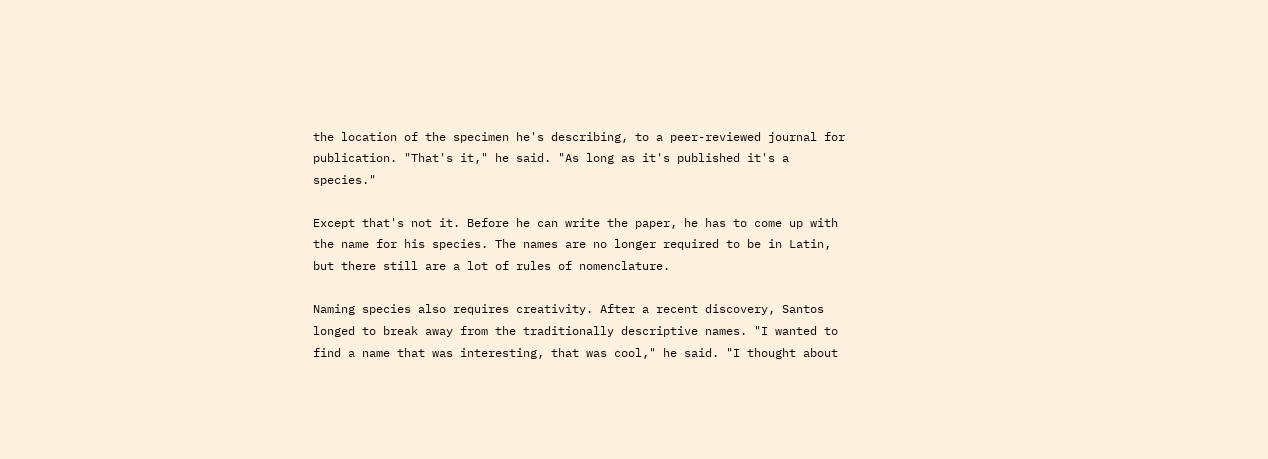the location of the specimen he's describing, to a peer-reviewed journal for publication. "That's it," he said. "As long as it's published it's a species."

Except that's not it. Before he can write the paper, he has to come up with the name for his species. The names are no longer required to be in Latin, but there still are a lot of rules of nomenclature.

Naming species also requires creativity. After a recent discovery, Santos longed to break away from the traditionally descriptive names. "I wanted to find a name that was interesting, that was cool," he said. "I thought about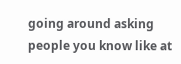going around asking people you know like at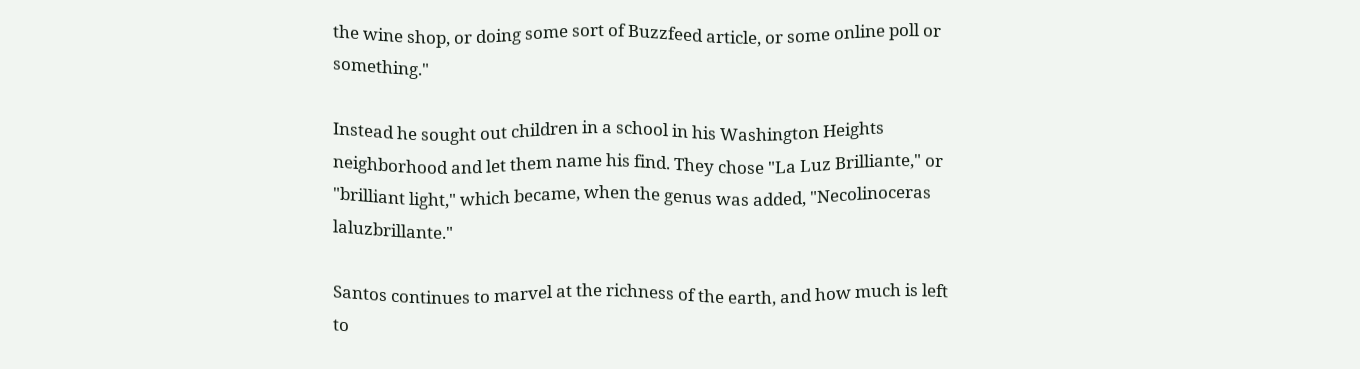the wine shop, or doing some sort of Buzzfeed article, or some online poll or something."

Instead he sought out children in a school in his Washington Heights neighborhood and let them name his find. They chose "La Luz Brilliante," or "brilliant light," which became, when the genus was added, "Necolinoceras laluzbrillante."

Santos continues to marvel at the richness of the earth, and how much is left to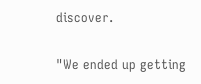discover.

"We ended up getting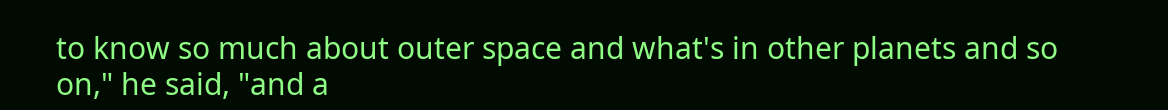to know so much about outer space and what's in other planets and so on," he said, "and a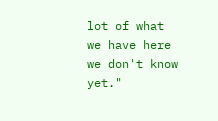lot of what we have here we don't know yet."